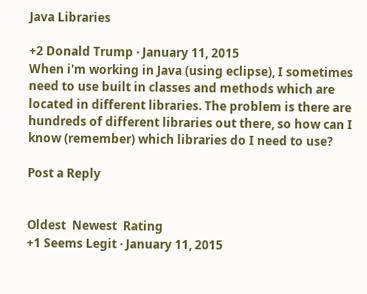Java Libraries

+2 Donald Trump · January 11, 2015
When i'm working in Java (using eclipse), I sometimes need to use built in classes and methods which are located in different libraries. The problem is there are hundreds of different libraries out there, so how can I know (remember) which libraries do I need to use?

Post a Reply


Oldest  Newest  Rating
+1 Seems Legit · January 11, 2015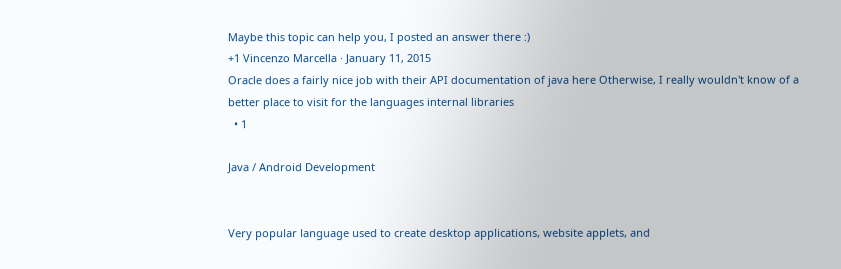Maybe this topic can help you, I posted an answer there :)
+1 Vincenzo Marcella · January 11, 2015
Oracle does a fairly nice job with their API documentation of java here Otherwise, I really wouldn't know of a better place to visit for the languages internal libraries
  • 1

Java / Android Development


Very popular language used to create desktop applications, website applets, and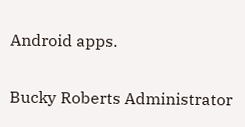Android apps.

Bucky Roberts Administrator